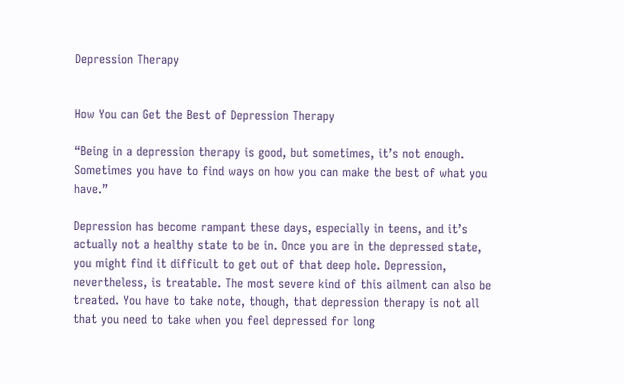Depression Therapy


How You can Get the Best of Depression Therapy

“Being in a depression therapy is good, but sometimes, it’s not enough. Sometimes you have to find ways on how you can make the best of what you have.”

Depression has become rampant these days, especially in teens, and it’s actually not a healthy state to be in. Once you are in the depressed state, you might find it difficult to get out of that deep hole. Depression, nevertheless, is treatable. The most severe kind of this ailment can also be treated. You have to take note, though, that depression therapy is not all that you need to take when you feel depressed for long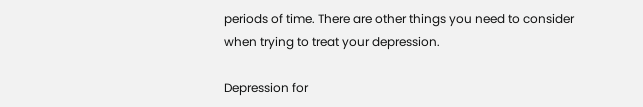periods of time. There are other things you need to consider when trying to treat your depression.

Depression for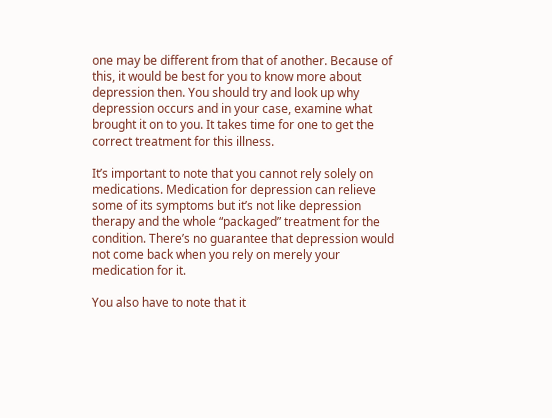one may be different from that of another. Because of this, it would be best for you to know more about depression then. You should try and look up why depression occurs and in your case, examine what brought it on to you. It takes time for one to get the correct treatment for this illness.

It’s important to note that you cannot rely solely on medications. Medication for depression can relieve some of its symptoms but it’s not like depression therapy and the whole “packaged” treatment for the condition. There’s no guarantee that depression would not come back when you rely on merely your medication for it.

You also have to note that it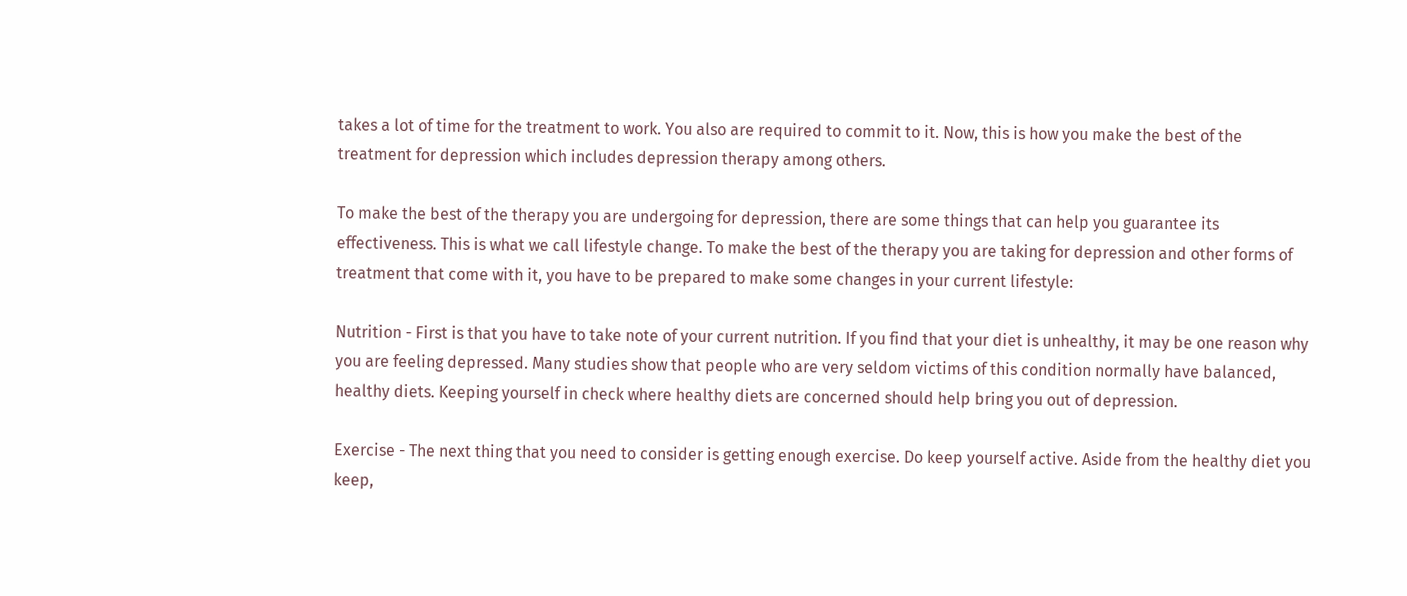takes a lot of time for the treatment to work. You also are required to commit to it. Now, this is how you make the best of the treatment for depression which includes depression therapy among others.

To make the best of the therapy you are undergoing for depression, there are some things that can help you guarantee its effectiveness. This is what we call lifestyle change. To make the best of the therapy you are taking for depression and other forms of treatment that come with it, you have to be prepared to make some changes in your current lifestyle:

Nutrition - First is that you have to take note of your current nutrition. If you find that your diet is unhealthy, it may be one reason why you are feeling depressed. Many studies show that people who are very seldom victims of this condition normally have balanced, healthy diets. Keeping yourself in check where healthy diets are concerned should help bring you out of depression.

Exercise - The next thing that you need to consider is getting enough exercise. Do keep yourself active. Aside from the healthy diet you keep,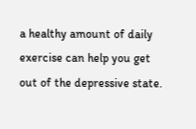a healthy amount of daily exercise can help you get out of the depressive state.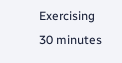Exercising 30 minutes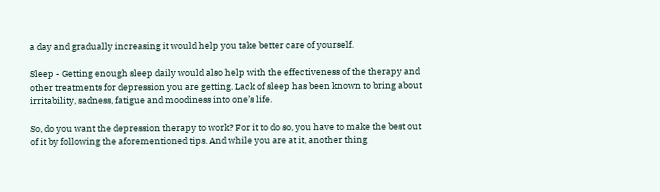a day and gradually increasing it would help you take better care of yourself.

Sleep - Getting enough sleep daily would also help with the effectiveness of the therapy and other treatments for depression you are getting. Lack of sleep has been known to bring about irritability, sadness, fatigue and moodiness into one’s life.

So, do you want the depression therapy to work? For it to do so, you have to make the best out of it by following the aforementioned tips. And while you are at it, another thing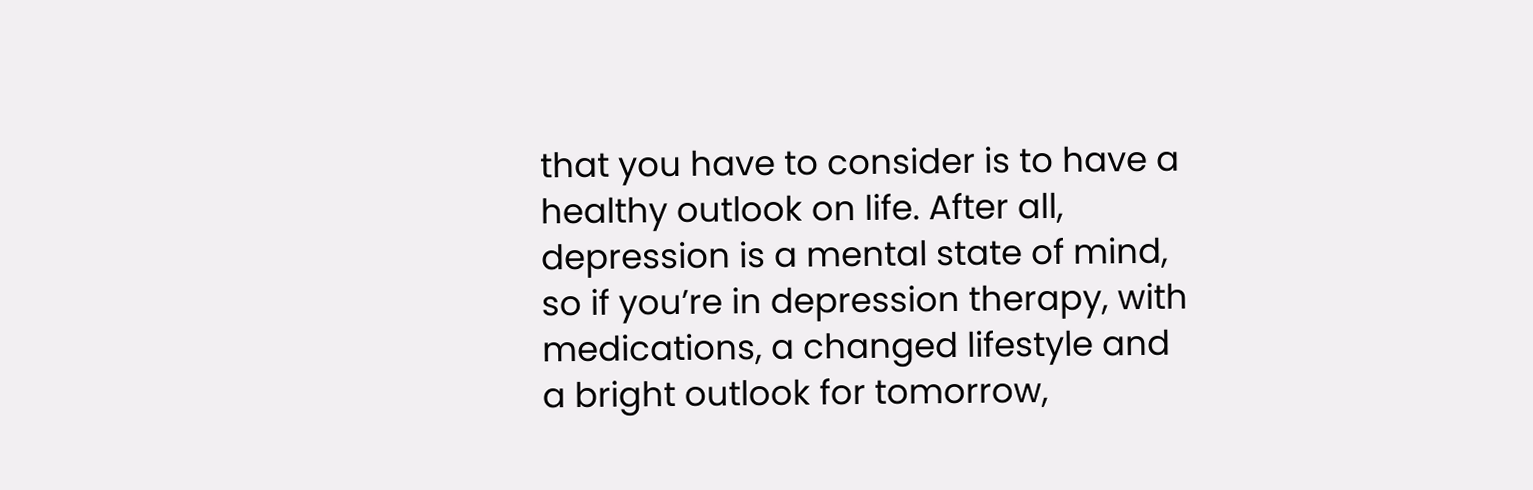that you have to consider is to have a healthy outlook on life. After all, depression is a mental state of mind, so if you’re in depression therapy, with medications, a changed lifestyle and a bright outlook for tomorrow,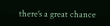there’s a great chance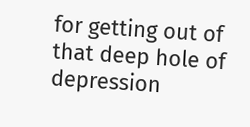for getting out of that deep hole of depression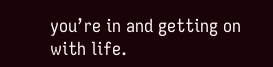you’re in and getting on with life.